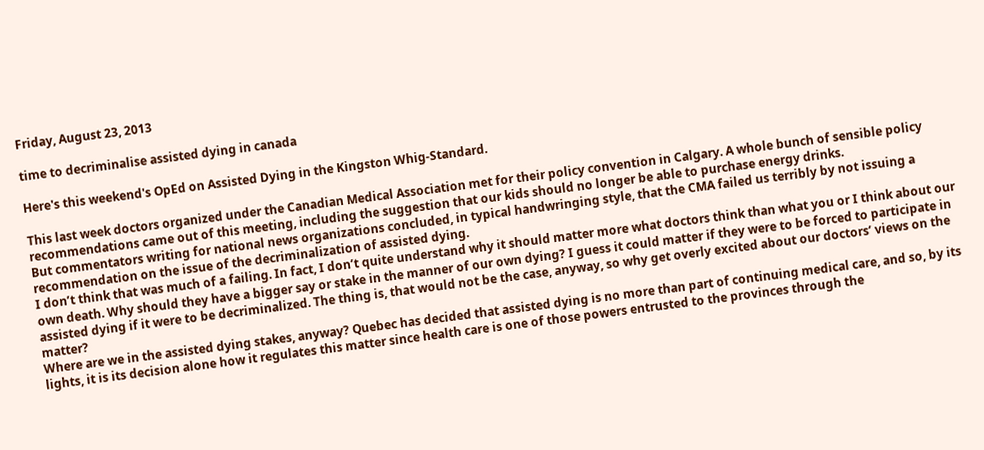Friday, August 23, 2013

time to decriminalise assisted dying in canada

Here's this weekend's OpEd on Assisted Dying in the Kingston Whig-Standard.

This last week doctors organized under the Canadian Medical Association met for their policy convention in Calgary. A whole bunch of sensible policy recommendations came out of this meeting, including the suggestion that our kids should no longer be able to purchase energy drinks.
But commentators writing for national news organizations concluded, in typical handwringing style, that the CMA failed us terribly by not issuing a recommendation on the issue of the decriminalization of assisted dying.
I don’t think that was much of a failing. In fact, I don’t quite understand why it should matter more what doctors think than what you or I think about our own death. Why should they have a bigger say or stake in the manner of our own dying? I guess it could matter if they were to be forced to participate in assisted dying if it were to be decriminalized. The thing is, that would not be the case, anyway, so why get overly excited about our doctors’ views on the matter?
Where are we in the assisted dying stakes, anyway? Quebec has decided that assisted dying is no more than part of continuing medical care, and so, by its lights, it is its decision alone how it regulates this matter since health care is one of those powers entrusted to the provinces through the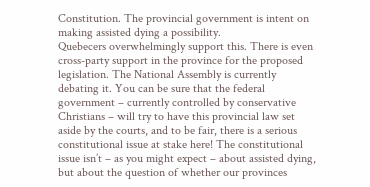Constitution. The provincial government is intent on making assisted dying a possibility.
Quebecers overwhelmingly support this. There is even cross-party support in the province for the proposed legislation. The National Assembly is currently debating it. You can be sure that the federal government – currently controlled by conservative Christians – will try to have this provincial law set aside by the courts, and to be fair, there is a serious constitutional issue at stake here! The constitutional issue isn’t – as you might expect – about assisted dying, but about the question of whether our provinces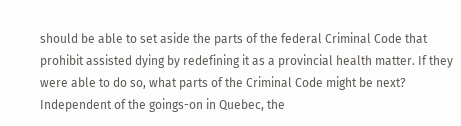should be able to set aside the parts of the federal Criminal Code that prohibit assisted dying by redefining it as a provincial health matter. If they were able to do so, what parts of the Criminal Code might be next?
Independent of the goings-on in Quebec, the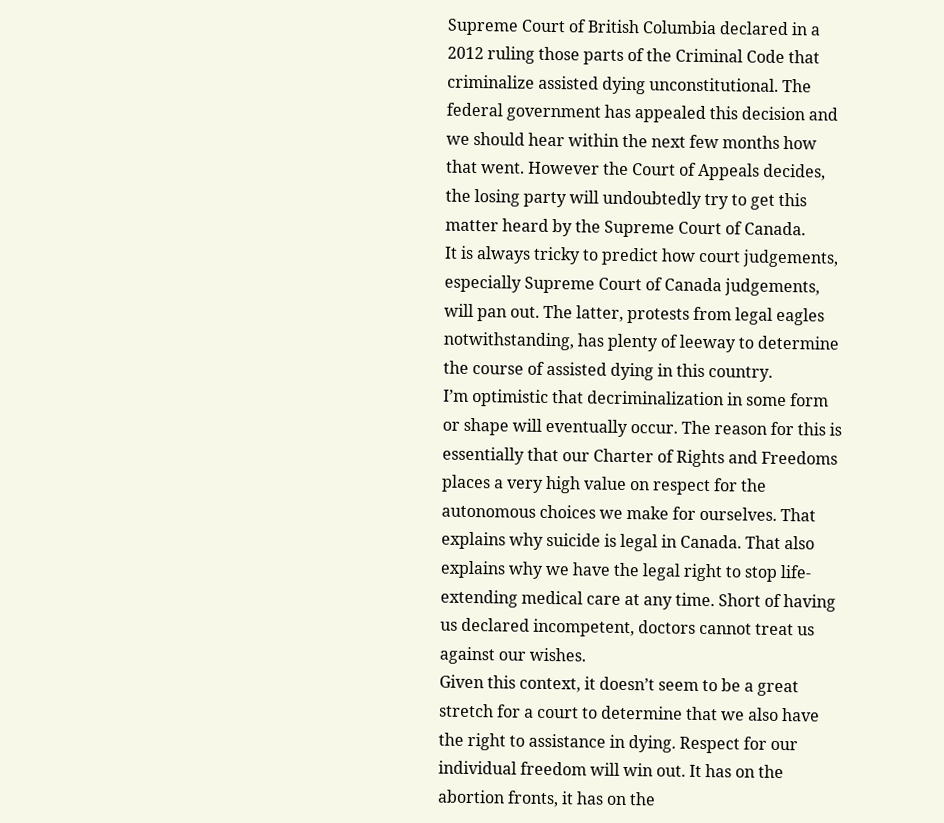Supreme Court of British Columbia declared in a 2012 ruling those parts of the Criminal Code that criminalize assisted dying unconstitutional. The federal government has appealed this decision and we should hear within the next few months how that went. However the Court of Appeals decides, the losing party will undoubtedly try to get this matter heard by the Supreme Court of Canada.
It is always tricky to predict how court judgements, especially Supreme Court of Canada judgements, will pan out. The latter, protests from legal eagles notwithstanding, has plenty of leeway to determine the course of assisted dying in this country.
I’m optimistic that decriminalization in some form or shape will eventually occur. The reason for this is essentially that our Charter of Rights and Freedoms places a very high value on respect for the autonomous choices we make for ourselves. That explains why suicide is legal in Canada. That also explains why we have the legal right to stop life-extending medical care at any time. Short of having us declared incompetent, doctors cannot treat us against our wishes.
Given this context, it doesn’t seem to be a great stretch for a court to determine that we also have the right to assistance in dying. Respect for our individual freedom will win out. It has on the abortion fronts, it has on the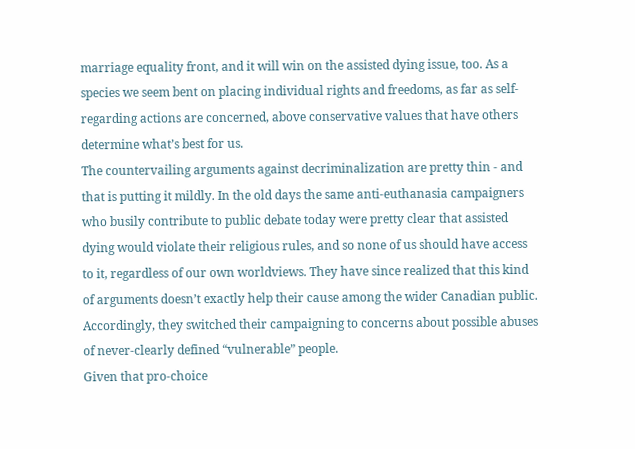marriage equality front, and it will win on the assisted dying issue, too. As a species we seem bent on placing individual rights and freedoms, as far as self-regarding actions are concerned, above conservative values that have others determine what’s best for us.
The countervailing arguments against decriminalization are pretty thin - and that is putting it mildly. In the old days the same anti-euthanasia campaigners who busily contribute to public debate today were pretty clear that assisted dying would violate their religious rules, and so none of us should have access to it, regardless of our own worldviews. They have since realized that this kind of arguments doesn’t exactly help their cause among the wider Canadian public. Accordingly, they switched their campaigning to concerns about possible abuses of never-clearly defined “vulnerable” people.
Given that pro-choice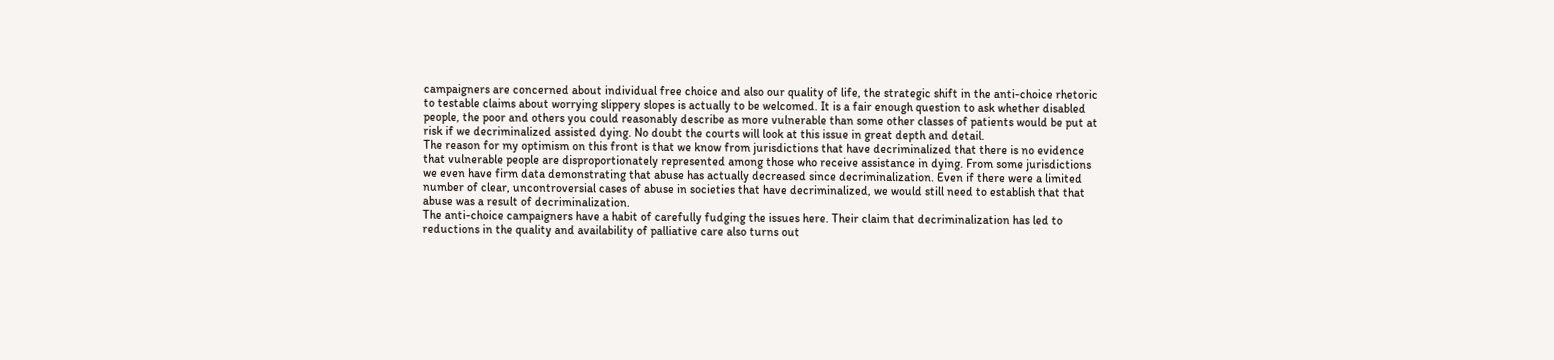campaigners are concerned about individual free choice and also our quality of life, the strategic shift in the anti-choice rhetoric to testable claims about worrying slippery slopes is actually to be welcomed. It is a fair enough question to ask whether disabled people, the poor and others you could reasonably describe as more vulnerable than some other classes of patients would be put at risk if we decriminalized assisted dying. No doubt the courts will look at this issue in great depth and detail.
The reason for my optimism on this front is that we know from jurisdictions that have decriminalized that there is no evidence that vulnerable people are disproportionately represented among those who receive assistance in dying. From some jurisdictions we even have firm data demonstrating that abuse has actually decreased since decriminalization. Even if there were a limited number of clear, uncontroversial cases of abuse in societies that have decriminalized, we would still need to establish that that abuse was a result of decriminalization.
The anti-choice campaigners have a habit of carefully fudging the issues here. Their claim that decriminalization has led to reductions in the quality and availability of palliative care also turns out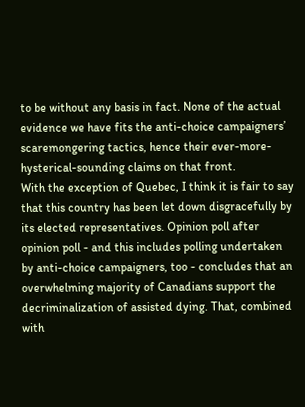to be without any basis in fact. None of the actual evidence we have fits the anti-choice campaigners’ scaremongering tactics, hence their ever-more-hysterical-sounding claims on that front.
With the exception of Quebec, I think it is fair to say that this country has been let down disgracefully by its elected representatives. Opinion poll after opinion poll - and this includes polling undertaken by anti-choice campaigners, too - concludes that an overwhelming majority of Canadians support the decriminalization of assisted dying. That, combined with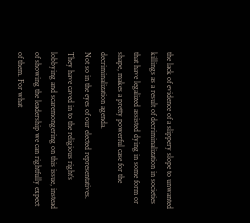the lack of evidence of a slippery slope to unwanted killings as a result of decriminalization in societies that have legalized assisted dying in some form or shape, makes a pretty powerful case for the decriminalization agenda.
Not so in the eyes of our elected representatives. They have caved in to the religious right’s lobbying and scaremongering on this issue, instead of showing the leadership we can rightfully expect of them. For what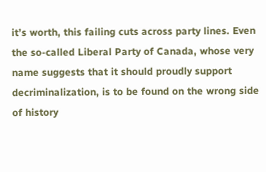it’s worth, this failing cuts across party lines. Even the so-called Liberal Party of Canada, whose very name suggests that it should proudly support decriminalization, is to be found on the wrong side of history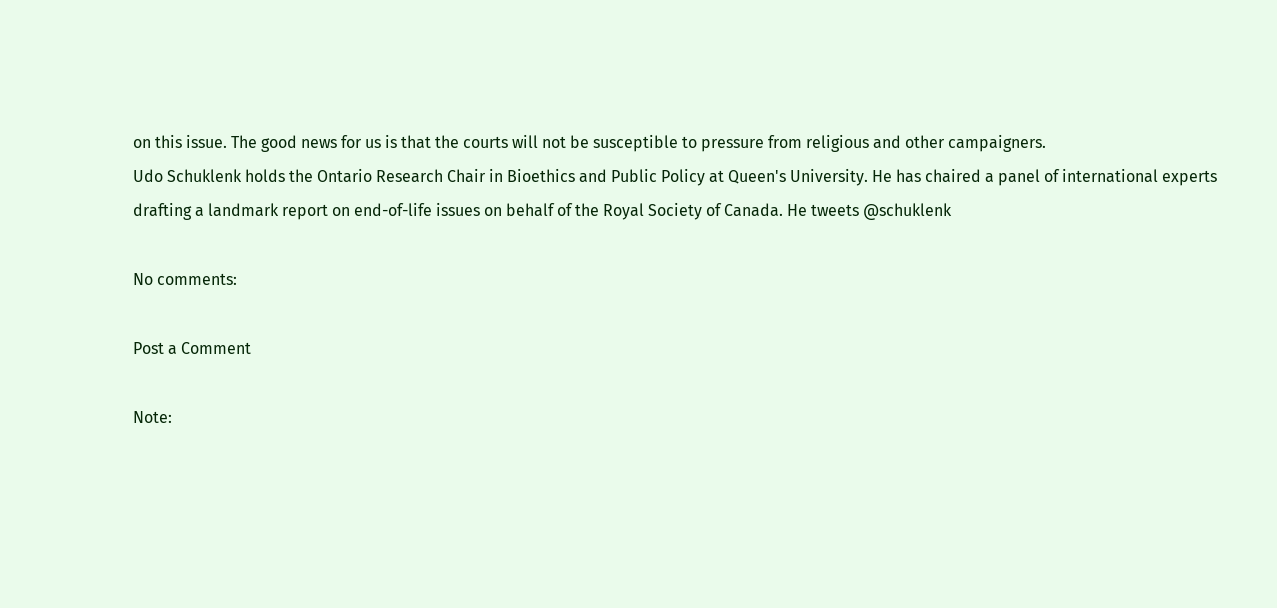on this issue. The good news for us is that the courts will not be susceptible to pressure from religious and other campaigners.
Udo Schuklenk holds the Ontario Research Chair in Bioethics and Public Policy at Queen's University. He has chaired a panel of international experts drafting a landmark report on end-of-life issues on behalf of the Royal Society of Canada. He tweets @schuklenk

No comments:

Post a Comment

Note: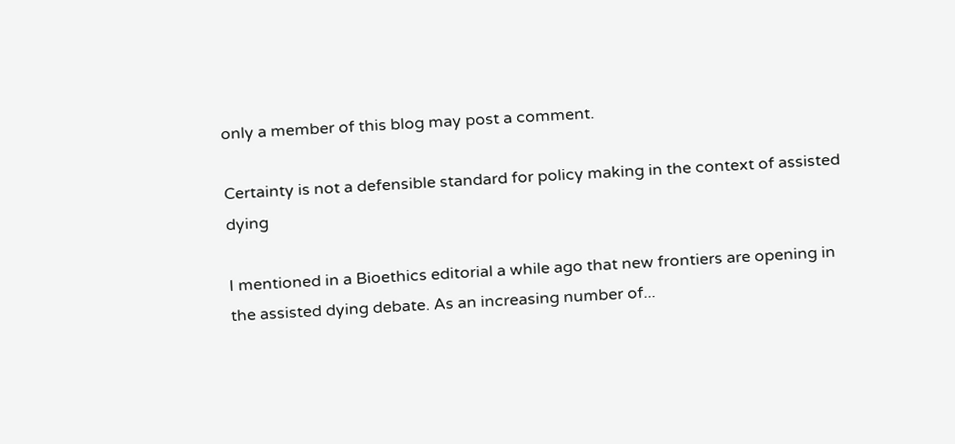only a member of this blog may post a comment.

Certainty is not a defensible standard for policy making in the context of assisted dying

I mentioned in a Bioethics editorial a while ago that new frontiers are opening in the assisted dying debate. As an increasing number of...